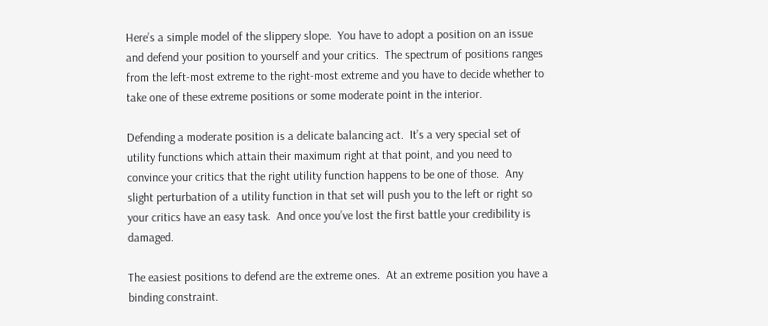Here’s a simple model of the slippery slope.  You have to adopt a position on an issue and defend your position to yourself and your critics.  The spectrum of positions ranges from the left-most extreme to the right-most extreme and you have to decide whether to take one of these extreme positions or some moderate point in the interior.

Defending a moderate position is a delicate balancing act.  It’s a very special set of utility functions which attain their maximum right at that point, and you need to convince your critics that the right utility function happens to be one of those.  Any slight perturbation of a utility function in that set will push you to the left or right so your critics have an easy task.  And once you’ve lost the first battle your credibility is damaged.

The easiest positions to defend are the extreme ones.  At an extreme position you have a binding constraint.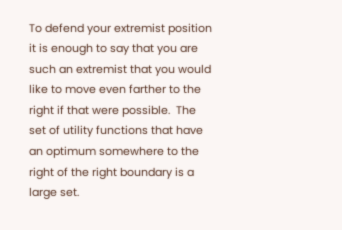To defend your extremist position it is enough to say that you are such an extremist that you would like to move even farther to the right if that were possible.  The set of utility functions that have an optimum somewhere to the right of the right boundary is a large set.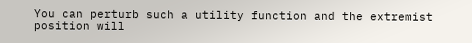You can perturb such a utility function and the extremist position will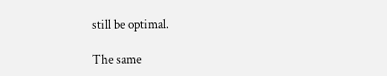still be optimal.

The same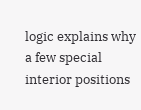logic explains why a few special interior positions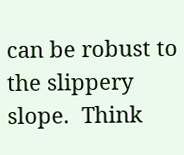can be robust to the slippery slope.  Think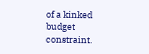of a kinked budget constraint.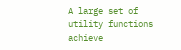A large set of utility functions achieve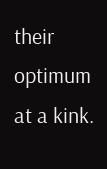their optimum at a kink.